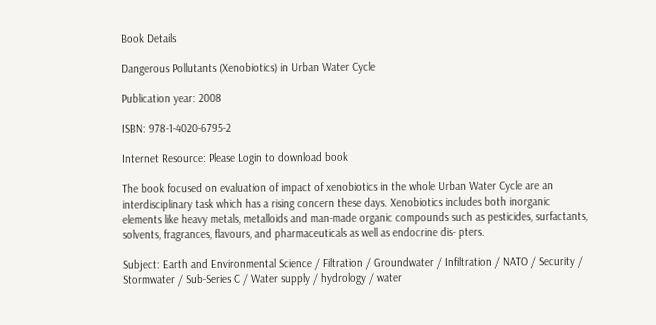Book Details

Dangerous Pollutants (Xenobiotics) in Urban Water Cycle

Publication year: 2008

ISBN: 978-1-4020-6795-2

Internet Resource: Please Login to download book

The book focused on evaluation of impact of xenobiotics in the whole Urban Water Cycle are an interdisciplinary task which has a rising concern these days. Xenobiotics includes both inorganic elements like heavy metals, metalloids and man-made organic compounds such as pesticides, surfactants, solvents, fragrances, flavours, and pharmaceuticals as well as endocrine dis- pters.

Subject: Earth and Environmental Science / Filtration / Groundwater / Infiltration / NATO / Security / Stormwater / Sub-Series C / Water supply / hydrology / water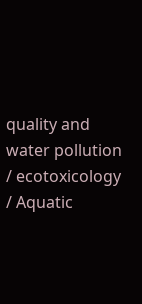quality and water pollution / ecotoxicology / Aquatic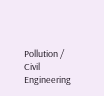Pollution / Civil Engineering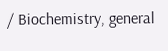/ Biochemistry, general